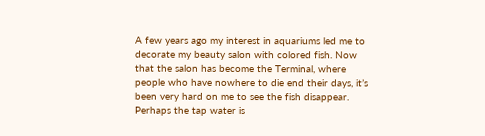A few years ago my interest in aquariums led me to decorate my beauty salon with colored fish. Now that the salon has become the Terminal, where people who have nowhere to die end their days, it’s been very hard on me to see the fish disappear. Perhaps the tap water is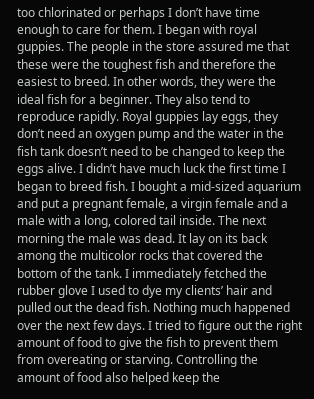too chlorinated or perhaps I don’t have time enough to care for them. I began with royal guppies. The people in the store assured me that these were the toughest fish and therefore the easiest to breed. In other words, they were the ideal fish for a beginner. They also tend to reproduce rapidly. Royal guppies lay eggs, they don’t need an oxygen pump and the water in the fish tank doesn’t need to be changed to keep the eggs alive. I didn’t have much luck the first time I began to breed fish. I bought a mid-sized aquarium and put a pregnant female, a virgin female and a male with a long, colored tail inside. The next morning the male was dead. It lay on its back among the multicolor rocks that covered the bottom of the tank. I immediately fetched the rubber glove I used to dye my clients’ hair and pulled out the dead fish. Nothing much happened over the next few days. I tried to figure out the right amount of food to give the fish to prevent them from overeating or starving. Controlling the amount of food also helped keep the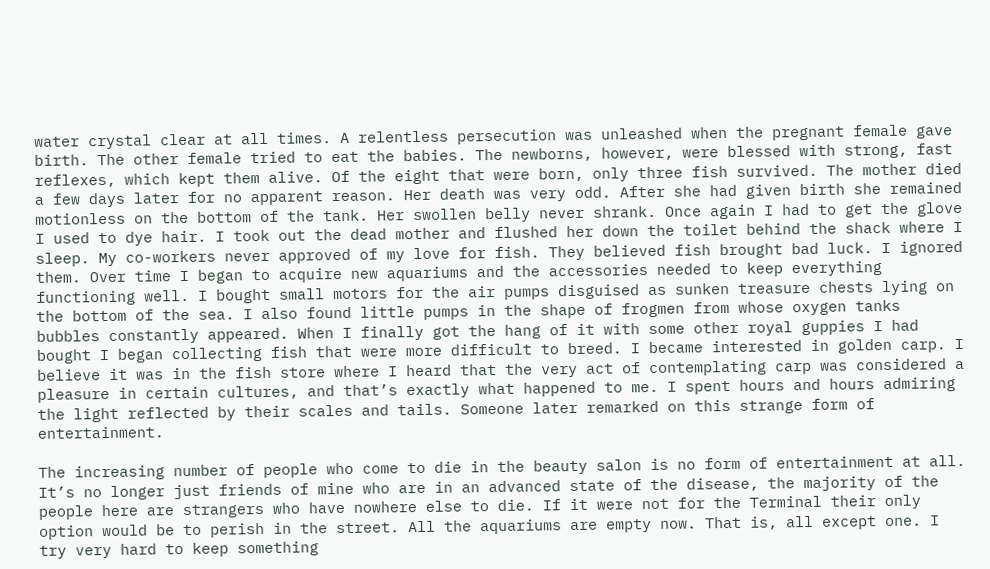water crystal clear at all times. A relentless persecution was unleashed when the pregnant female gave birth. The other female tried to eat the babies. The newborns, however, were blessed with strong, fast reflexes, which kept them alive. Of the eight that were born, only three fish survived. The mother died a few days later for no apparent reason. Her death was very odd. After she had given birth she remained motionless on the bottom of the tank. Her swollen belly never shrank. Once again I had to get the glove I used to dye hair. I took out the dead mother and flushed her down the toilet behind the shack where I sleep. My co-workers never approved of my love for fish. They believed fish brought bad luck. I ignored them. Over time I began to acquire new aquariums and the accessories needed to keep everything functioning well. I bought small motors for the air pumps disguised as sunken treasure chests lying on the bottom of the sea. I also found little pumps in the shape of frogmen from whose oxygen tanks bubbles constantly appeared. When I finally got the hang of it with some other royal guppies I had bought I began collecting fish that were more difficult to breed. I became interested in golden carp. I believe it was in the fish store where I heard that the very act of contemplating carp was considered a pleasure in certain cultures, and that’s exactly what happened to me. I spent hours and hours admiring the light reflected by their scales and tails. Someone later remarked on this strange form of entertainment.

The increasing number of people who come to die in the beauty salon is no form of entertainment at all. It’s no longer just friends of mine who are in an advanced state of the disease, the majority of the people here are strangers who have nowhere else to die. If it were not for the Terminal their only option would be to perish in the street. All the aquariums are empty now. That is, all except one. I try very hard to keep something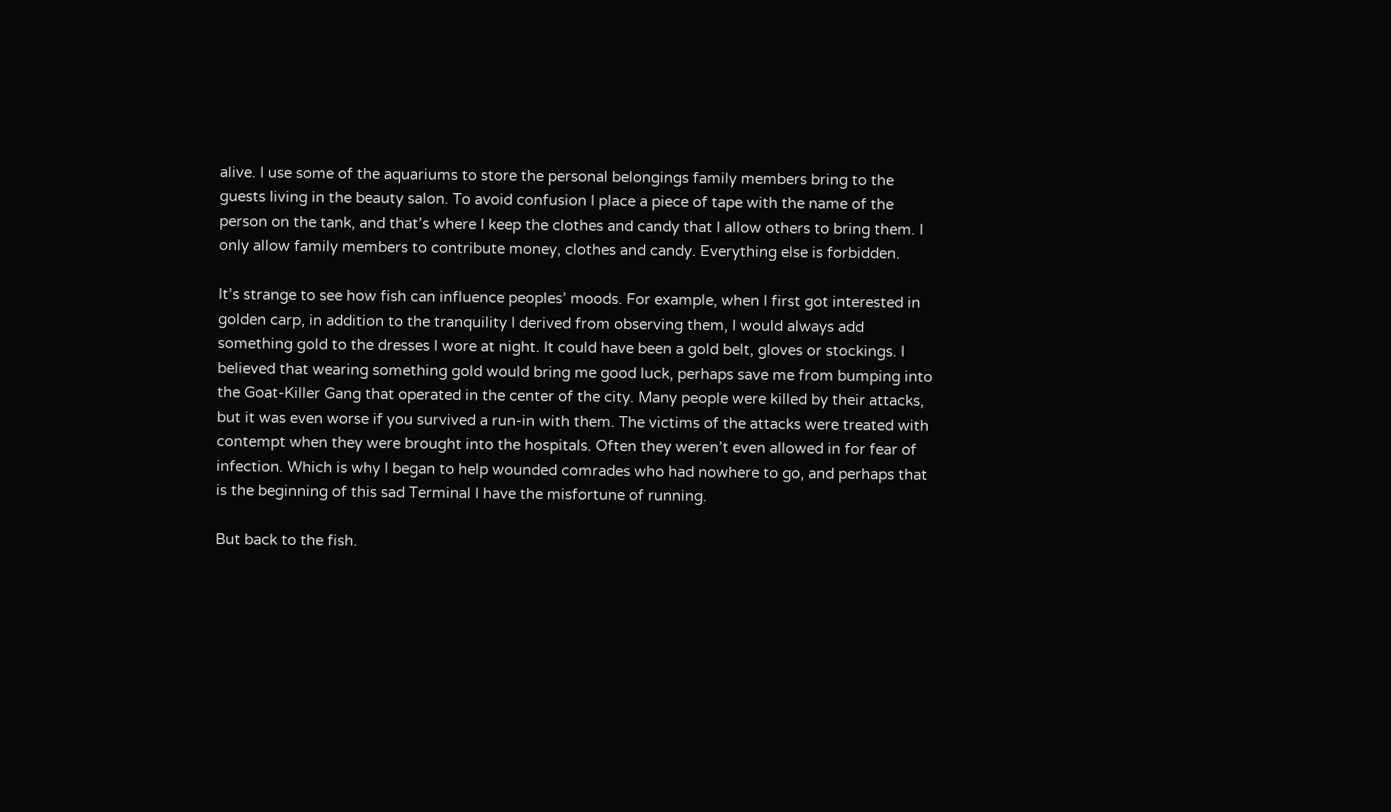alive. I use some of the aquariums to store the personal belongings family members bring to the guests living in the beauty salon. To avoid confusion I place a piece of tape with the name of the person on the tank, and that’s where I keep the clothes and candy that I allow others to bring them. I only allow family members to contribute money, clothes and candy. Everything else is forbidden.

It’s strange to see how fish can influence peoples’ moods. For example, when I first got interested in golden carp, in addition to the tranquility I derived from observing them, I would always add something gold to the dresses I wore at night. It could have been a gold belt, gloves or stockings. I believed that wearing something gold would bring me good luck, perhaps save me from bumping into the Goat-Killer Gang that operated in the center of the city. Many people were killed by their attacks, but it was even worse if you survived a run-in with them. The victims of the attacks were treated with contempt when they were brought into the hospitals. Often they weren’t even allowed in for fear of infection. Which is why I began to help wounded comrades who had nowhere to go, and perhaps that is the beginning of this sad Terminal I have the misfortune of running.

But back to the fish.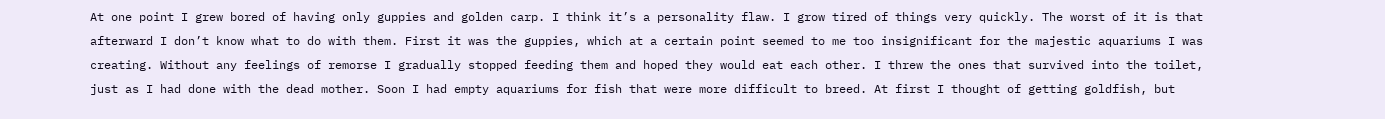At one point I grew bored of having only guppies and golden carp. I think it’s a personality flaw. I grow tired of things very quickly. The worst of it is that afterward I don’t know what to do with them. First it was the guppies, which at a certain point seemed to me too insignificant for the majestic aquariums I was creating. Without any feelings of remorse I gradually stopped feeding them and hoped they would eat each other. I threw the ones that survived into the toilet, just as I had done with the dead mother. Soon I had empty aquariums for fish that were more difficult to breed. At first I thought of getting goldfish, but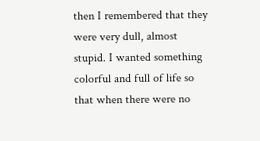then I remembered that they were very dull, almost stupid. I wanted something colorful and full of life so that when there were no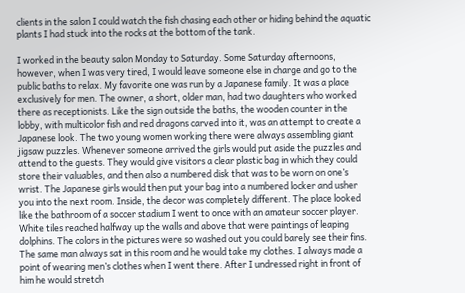clients in the salon I could watch the fish chasing each other or hiding behind the aquatic plants I had stuck into the rocks at the bottom of the tank.

I worked in the beauty salon Monday to Saturday. Some Saturday afternoons, however, when I was very tired, I would leave someone else in charge and go to the public baths to relax. My favorite one was run by a Japanese family. It was a place exclusively for men. The owner, a short, older man, had two daughters who worked there as receptionists. Like the sign outside the baths, the wooden counter in the lobby, with multicolor fish and red dragons carved into it, was an attempt to create a Japanese look. The two young women working there were always assembling giant jigsaw puzzles. Whenever someone arrived the girls would put aside the puzzles and attend to the guests. They would give visitors a clear plastic bag in which they could store their valuables, and then also a numbered disk that was to be worn on one’s wrist. The Japanese girls would then put your bag into a numbered locker and usher you into the next room. Inside, the decor was completely different. The place looked like the bathroom of a soccer stadium I went to once with an amateur soccer player. White tiles reached halfway up the walls and above that were paintings of leaping dolphins. The colors in the pictures were so washed out you could barely see their fins. The same man always sat in this room and he would take my clothes. I always made a point of wearing men’s clothes when I went there. After I undressed right in front of him he would stretch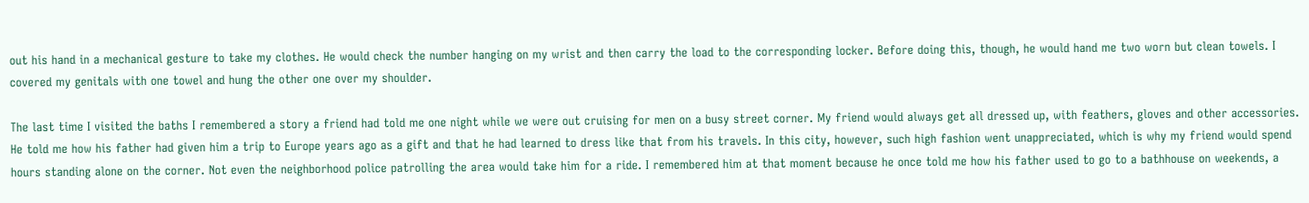out his hand in a mechanical gesture to take my clothes. He would check the number hanging on my wrist and then carry the load to the corresponding locker. Before doing this, though, he would hand me two worn but clean towels. I covered my genitals with one towel and hung the other one over my shoulder.

The last time I visited the baths I remembered a story a friend had told me one night while we were out cruising for men on a busy street corner. My friend would always get all dressed up, with feathers, gloves and other accessories. He told me how his father had given him a trip to Europe years ago as a gift and that he had learned to dress like that from his travels. In this city, however, such high fashion went unappreciated, which is why my friend would spend hours standing alone on the corner. Not even the neighborhood police patrolling the area would take him for a ride. I remembered him at that moment because he once told me how his father used to go to a bathhouse on weekends, a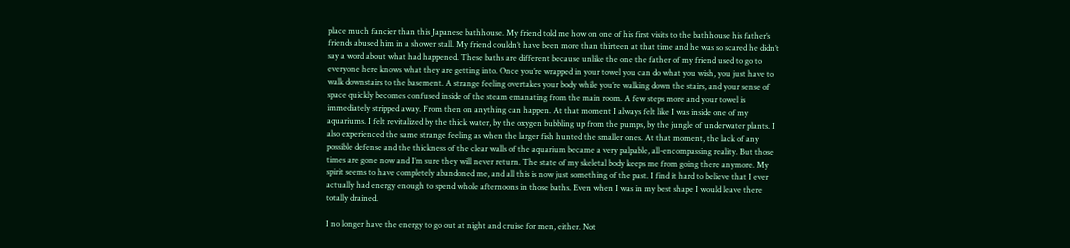place much fancier than this Japanese bathhouse. My friend told me how on one of his first visits to the bathhouse his father’s friends abused him in a shower stall. My friend couldn’t have been more than thirteen at that time and he was so scared he didn’t say a word about what had happened. These baths are different because unlike the one the father of my friend used to go to everyone here knows what they are getting into. Once you’re wrapped in your towel you can do what you wish, you just have to walk downstairs to the basement. A strange feeling overtakes your body while you’re walking down the stairs, and your sense of space quickly becomes confused inside of the steam emanating from the main room. A few steps more and your towel is immediately stripped away. From then on anything can happen. At that moment I always felt like I was inside one of my aquariums. I felt revitalized by the thick water, by the oxygen bubbling up from the pumps, by the jungle of underwater plants. I also experienced the same strange feeling as when the larger fish hunted the smaller ones. At that moment, the lack of any possible defense and the thickness of the clear walls of the aquarium became a very palpable, all-encompassing reality. But those times are gone now and I’m sure they will never return. The state of my skeletal body keeps me from going there anymore. My spirit seems to have completely abandoned me, and all this is now just something of the past. I find it hard to believe that I ever actually had energy enough to spend whole afternoons in those baths. Even when I was in my best shape I would leave there totally drained.

I no longer have the energy to go out at night and cruise for men, either. Not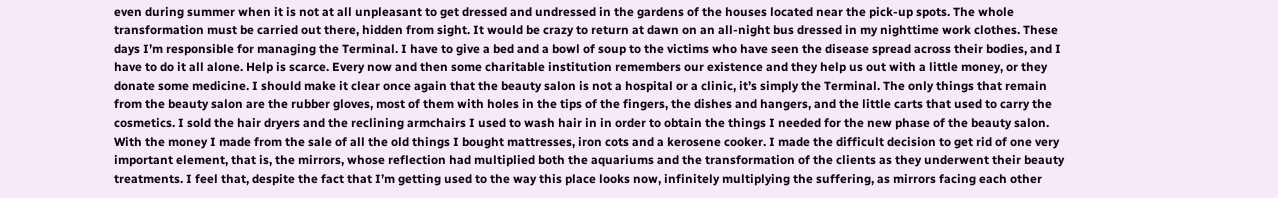even during summer when it is not at all unpleasant to get dressed and undressed in the gardens of the houses located near the pick-up spots. The whole transformation must be carried out there, hidden from sight. It would be crazy to return at dawn on an all-night bus dressed in my nighttime work clothes. These days I’m responsible for managing the Terminal. I have to give a bed and a bowl of soup to the victims who have seen the disease spread across their bodies, and I have to do it all alone. Help is scarce. Every now and then some charitable institution remembers our existence and they help us out with a little money, or they donate some medicine. I should make it clear once again that the beauty salon is not a hospital or a clinic, it’s simply the Terminal. The only things that remain from the beauty salon are the rubber gloves, most of them with holes in the tips of the fingers, the dishes and hangers, and the little carts that used to carry the cosmetics. I sold the hair dryers and the reclining armchairs I used to wash hair in in order to obtain the things I needed for the new phase of the beauty salon. With the money I made from the sale of all the old things I bought mattresses, iron cots and a kerosene cooker. I made the difficult decision to get rid of one very important element, that is, the mirrors, whose reflection had multiplied both the aquariums and the transformation of the clients as they underwent their beauty treatments. I feel that, despite the fact that I’m getting used to the way this place looks now, infinitely multiplying the suffering, as mirrors facing each other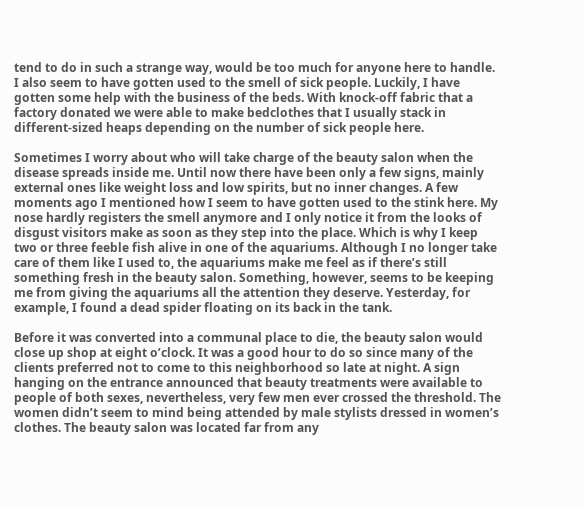tend to do in such a strange way, would be too much for anyone here to handle. I also seem to have gotten used to the smell of sick people. Luckily, I have gotten some help with the business of the beds. With knock-off fabric that a factory donated we were able to make bedclothes that I usually stack in different-sized heaps depending on the number of sick people here.

Sometimes I worry about who will take charge of the beauty salon when the disease spreads inside me. Until now there have been only a few signs, mainly external ones like weight loss and low spirits, but no inner changes. A few moments ago I mentioned how I seem to have gotten used to the stink here. My nose hardly registers the smell anymore and I only notice it from the looks of disgust visitors make as soon as they step into the place. Which is why I keep two or three feeble fish alive in one of the aquariums. Although I no longer take care of them like I used to, the aquariums make me feel as if there’s still something fresh in the beauty salon. Something, however, seems to be keeping me from giving the aquariums all the attention they deserve. Yesterday, for example, I found a dead spider floating on its back in the tank.

Before it was converted into a communal place to die, the beauty salon would close up shop at eight o’clock. It was a good hour to do so since many of the clients preferred not to come to this neighborhood so late at night. A sign hanging on the entrance announced that beauty treatments were available to people of both sexes, nevertheless, very few men ever crossed the threshold. The women didn’t seem to mind being attended by male stylists dressed in women’s clothes. The beauty salon was located far from any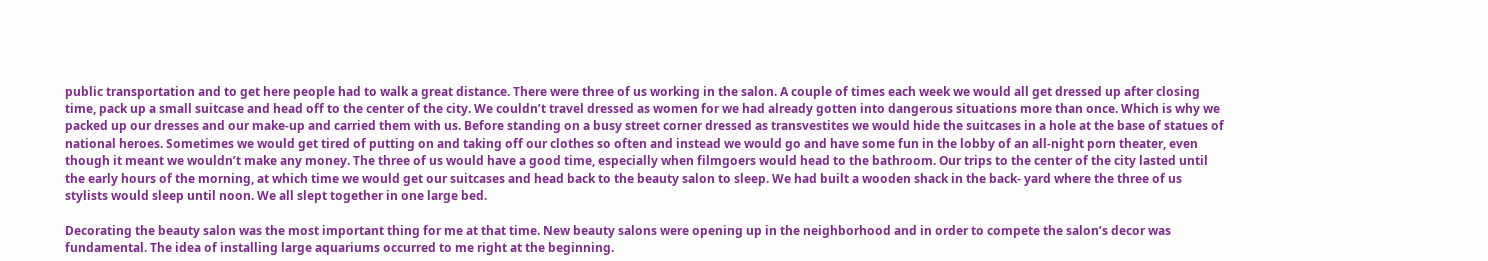public transportation and to get here people had to walk a great distance. There were three of us working in the salon. A couple of times each week we would all get dressed up after closing time, pack up a small suitcase and head off to the center of the city. We couldn’t travel dressed as women for we had already gotten into dangerous situations more than once. Which is why we packed up our dresses and our make-up and carried them with us. Before standing on a busy street corner dressed as transvestites we would hide the suitcases in a hole at the base of statues of national heroes. Sometimes we would get tired of putting on and taking off our clothes so often and instead we would go and have some fun in the lobby of an all-night porn theater, even though it meant we wouldn’t make any money. The three of us would have a good time, especially when filmgoers would head to the bathroom. Our trips to the center of the city lasted until the early hours of the morning, at which time we would get our suitcases and head back to the beauty salon to sleep. We had built a wooden shack in the back- yard where the three of us stylists would sleep until noon. We all slept together in one large bed.

Decorating the beauty salon was the most important thing for me at that time. New beauty salons were opening up in the neighborhood and in order to compete the salon’s decor was fundamental. The idea of installing large aquariums occurred to me right at the beginning.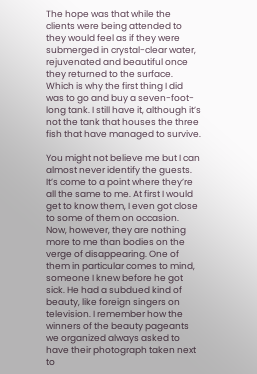The hope was that while the clients were being attended to they would feel as if they were submerged in crystal-clear water, rejuvenated and beautiful once they returned to the surface. Which is why the first thing I did was to go and buy a seven-foot-long tank. I still have it, although it’s not the tank that houses the three fish that have managed to survive.

You might not believe me but I can almost never identify the guests. It’s come to a point where they’re all the same to me. At first I would get to know them, I even got close to some of them on occasion. Now, however, they are nothing more to me than bodies on the verge of disappearing. One of them in particular comes to mind, someone I knew before he got sick. He had a subdued kind of beauty, like foreign singers on television. I remember how the winners of the beauty pageants we organized always asked to have their photograph taken next to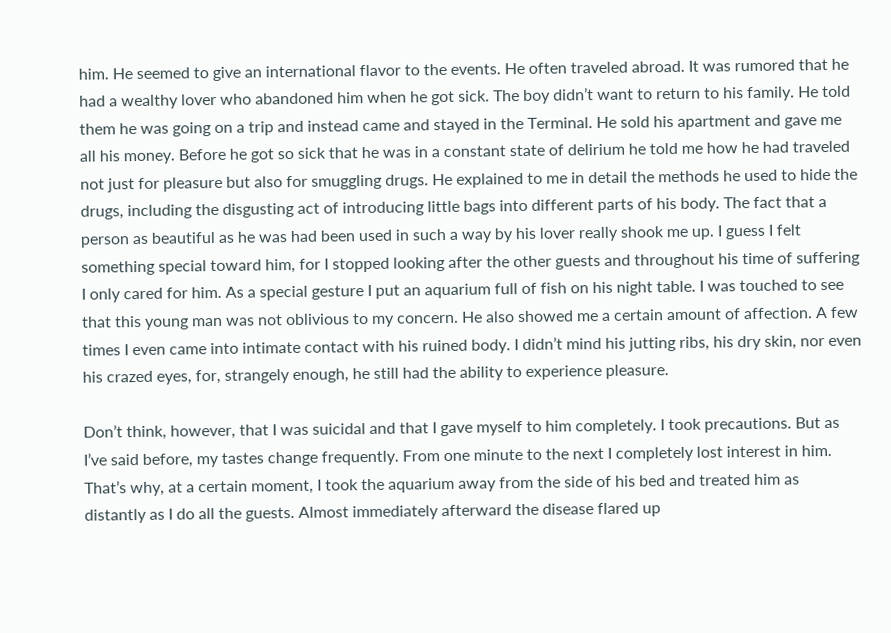him. He seemed to give an international flavor to the events. He often traveled abroad. It was rumored that he had a wealthy lover who abandoned him when he got sick. The boy didn’t want to return to his family. He told them he was going on a trip and instead came and stayed in the Terminal. He sold his apartment and gave me all his money. Before he got so sick that he was in a constant state of delirium he told me how he had traveled not just for pleasure but also for smuggling drugs. He explained to me in detail the methods he used to hide the drugs, including the disgusting act of introducing little bags into different parts of his body. The fact that a person as beautiful as he was had been used in such a way by his lover really shook me up. I guess I felt something special toward him, for I stopped looking after the other guests and throughout his time of suffering I only cared for him. As a special gesture I put an aquarium full of fish on his night table. I was touched to see that this young man was not oblivious to my concern. He also showed me a certain amount of affection. A few times I even came into intimate contact with his ruined body. I didn’t mind his jutting ribs, his dry skin, nor even his crazed eyes, for, strangely enough, he still had the ability to experience pleasure.

Don’t think, however, that I was suicidal and that I gave myself to him completely. I took precautions. But as I’ve said before, my tastes change frequently. From one minute to the next I completely lost interest in him. That’s why, at a certain moment, I took the aquarium away from the side of his bed and treated him as distantly as I do all the guests. Almost immediately afterward the disease flared up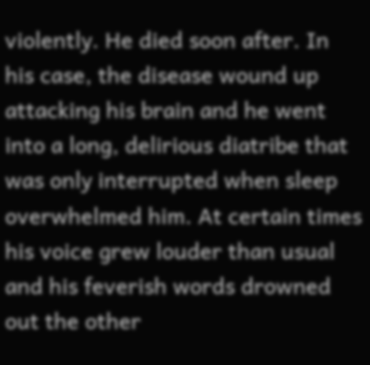violently. He died soon after. In his case, the disease wound up attacking his brain and he went into a long, delirious diatribe that was only interrupted when sleep overwhelmed him. At certain times his voice grew louder than usual and his feverish words drowned out the other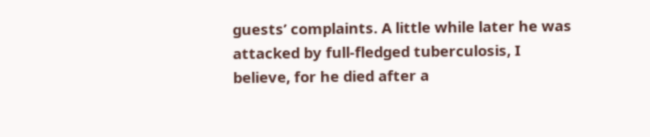guests’ complaints. A little while later he was attacked by full-fledged tuberculosis, I believe, for he died after a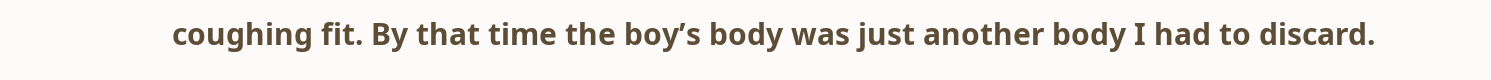coughing fit. By that time the boy’s body was just another body I had to discard.